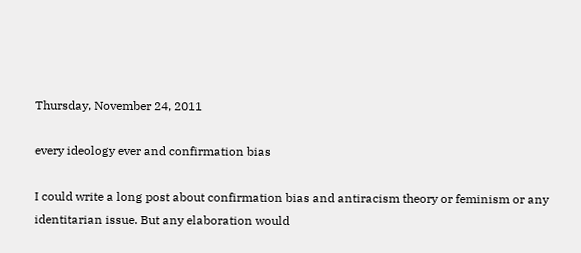Thursday, November 24, 2011

every ideology ever and confirmation bias

I could write a long post about confirmation bias and antiracism theory or feminism or any identitarian issue. But any elaboration would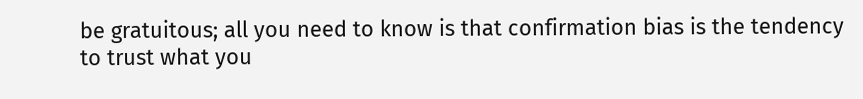be gratuitous; all you need to know is that confirmation bias is the tendency to trust what you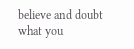believe and doubt what you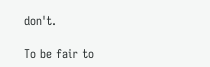don't.

To be fair to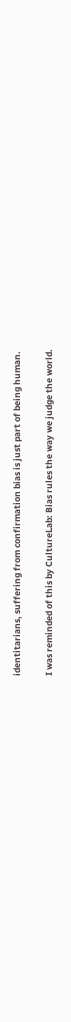identitarians, suffering from confirmation bias is just part of being human.

I was reminded of this by CultureLab: Bias rules the way we judge the world.